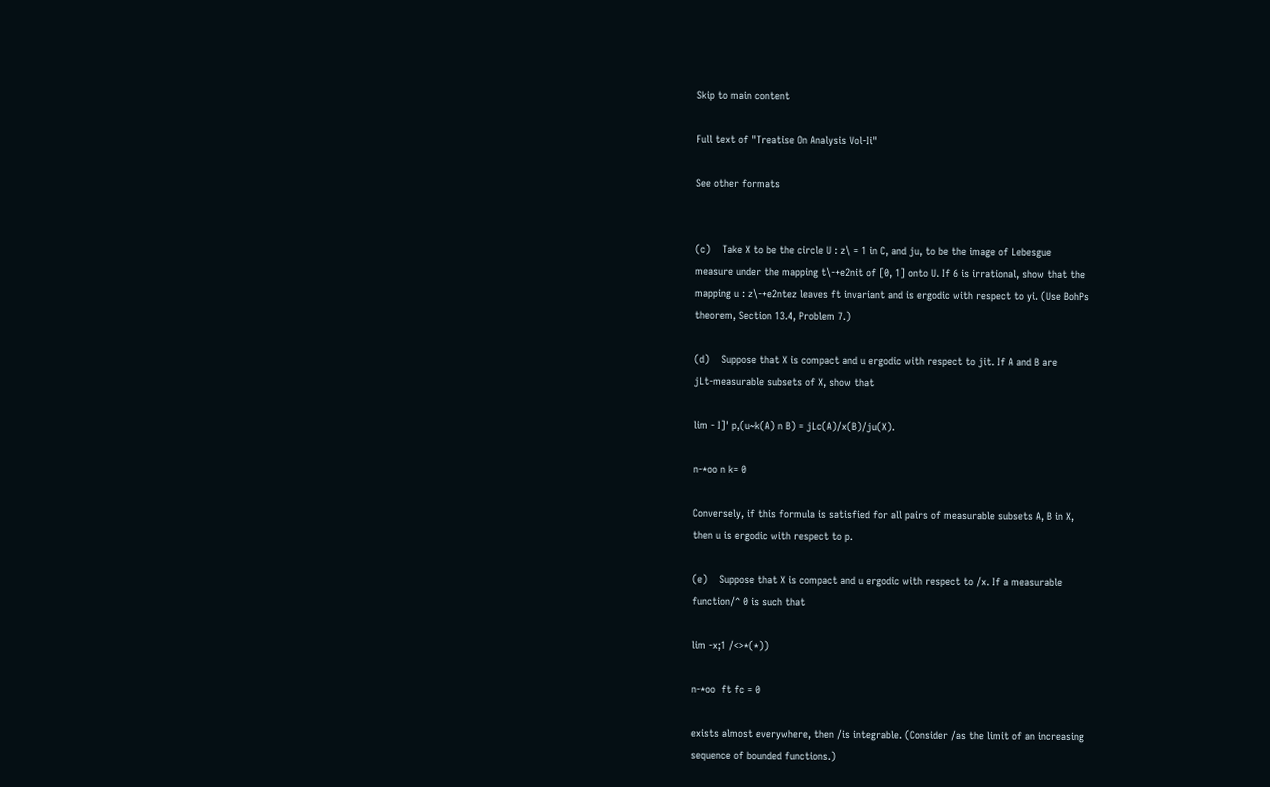Skip to main content

Full text of "Treatise On Analysis Vol-Ii"

See other formats


(c)    Take X to be the circle U : z\ = 1 in C, and ju, to be the image of Lebesgue
measure under the mapping t\-+e2nit of [0, 1] onto U. If 6 is irrational, show that the
mapping u : z\-+e2ntez leaves ft invariant and is ergodic with respect to yi. (Use BohPs
theorem, Section 13.4, Problem 7.)

(d)    Suppose that X is compact and u ergodic with respect to jit. If A and B are
jLt-measurable subsets of X, show that

lim - I]' p,(u~k(A) n B) = jLc(A)/x(B)/ju(X).

n-*oo n k= 0

Conversely, if this formula is satisfied for all pairs of measurable subsets A, B in X,
then u is ergodic with respect to p.

(e)    Suppose that X is compact and u ergodic with respect to /x. If a measurable
function/^ 0 is such that

lim -x;1 /<>*(*))

n-*oo  ft fc = 0

exists almost everywhere, then /is integrable. (Consider /as the limit of an increasing
sequence of bounded functions.)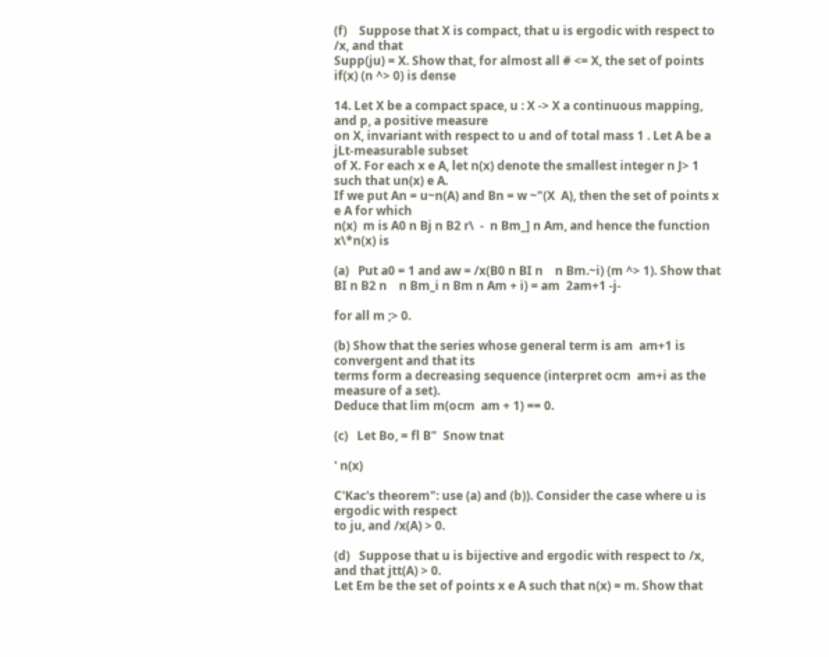(f)    Suppose that X is compact, that u is ergodic with respect to /x, and that
Supp(ju) = X. Show that, for almost all # <= X, the set of points if(x) (n ^> 0) is dense

14. Let X be a compact space, u : X -> X a continuous mapping, and p, a positive measure
on X, invariant with respect to u and of total mass 1 . Let A be a jLt-measurable subset
of X. For each x e A, let n(x) denote the smallest integer n J> 1 such that un(x) e A.
If we put An = u~n(A) and Bn = w ~"(X  A), then the set of points x e A for which
n(x)  m is A0 n Bj n B2 r\  -  n Bm_] n Am, and hence the function x\*n(x) is

(a)   Put a0 = 1 and aw = /x(B0 n BI n    n Bm.~i) (m ^> 1). Show that
BI n B2 n    n Bm_i n Bm n Am + i) = am  2am+1 -j-

for all m ;> 0.

(b) Show that the series whose general term is am  am+1 is convergent and that its
terms form a decreasing sequence (interpret ocm  am+i as the measure of a set).
Deduce that lim m(ocm  am + 1) == 0.

(c)   Let Bo, = fl B"  Snow tnat

' n(x)

C'Kac's theorem": use (a) and (b)). Consider the case where u is ergodic with respect
to ju, and /x(A) > 0.

(d)   Suppose that u is bijective and ergodic with respect to /x, and that jtt(A) > 0.
Let Em be the set of points x e A such that n(x) = m. Show that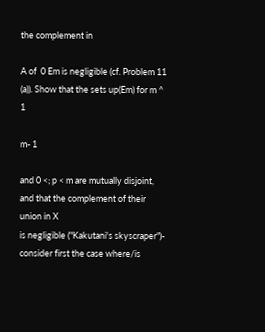the complement in

A of  0 Em is negligible (cf. Problem 11 (a)). Show that the sets up(Em) for m ^ 1

m- 1

and 0 <; p < m are mutually disjoint, and that the complement of their union in X
is negligible ("Kakutani's skyscraper")-
consider first the case where/is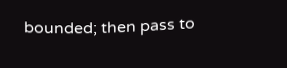bounded; then pass to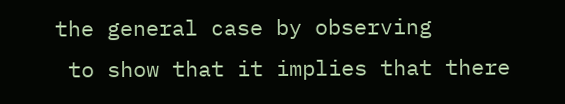the general case by observing
 to show that it implies that there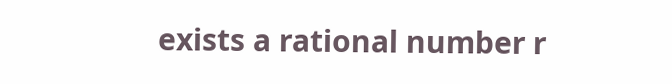exists a rational number r